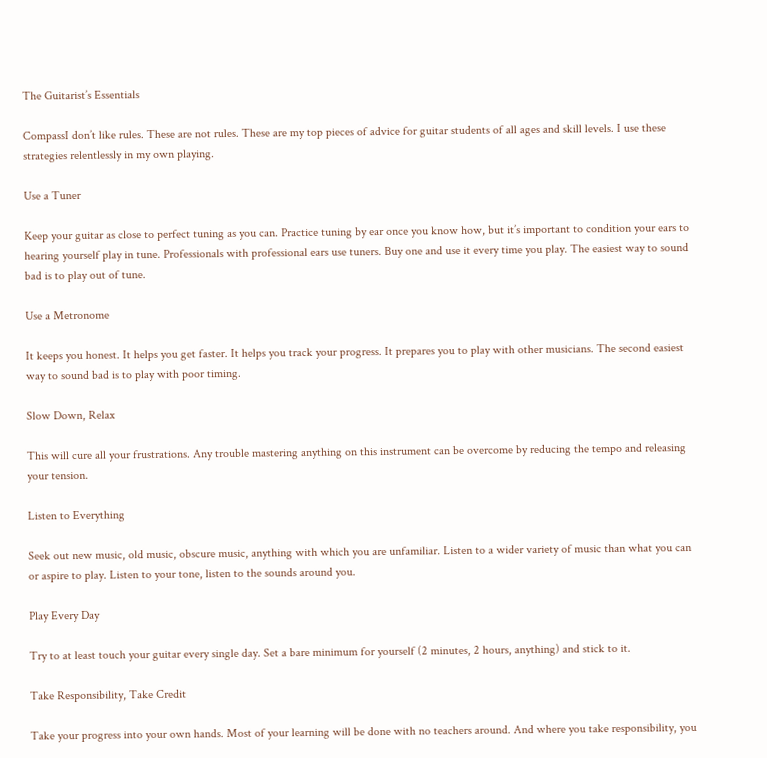The Guitarist’s Essentials

CompassI don’t like rules. These are not rules. These are my top pieces of advice for guitar students of all ages and skill levels. I use these strategies relentlessly in my own playing.

Use a Tuner

Keep your guitar as close to perfect tuning as you can. Practice tuning by ear once you know how, but it’s important to condition your ears to hearing yourself play in tune. Professionals with professional ears use tuners. Buy one and use it every time you play. The easiest way to sound bad is to play out of tune.

Use a Metronome

It keeps you honest. It helps you get faster. It helps you track your progress. It prepares you to play with other musicians. The second easiest way to sound bad is to play with poor timing.

Slow Down, Relax

This will cure all your frustrations. Any trouble mastering anything on this instrument can be overcome by reducing the tempo and releasing your tension.

Listen to Everything

Seek out new music, old music, obscure music, anything with which you are unfamiliar. Listen to a wider variety of music than what you can or aspire to play. Listen to your tone, listen to the sounds around you.

Play Every Day

Try to at least touch your guitar every single day. Set a bare minimum for yourself (2 minutes, 2 hours, anything) and stick to it.

Take Responsibility, Take Credit

Take your progress into your own hands. Most of your learning will be done with no teachers around. And where you take responsibility, you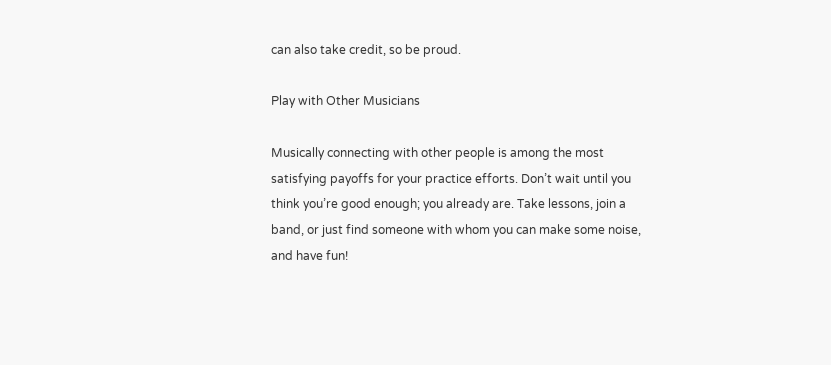can also take credit, so be proud.

Play with Other Musicians

Musically connecting with other people is among the most satisfying payoffs for your practice efforts. Don’t wait until you think you’re good enough; you already are. Take lessons, join a band, or just find someone with whom you can make some noise, and have fun!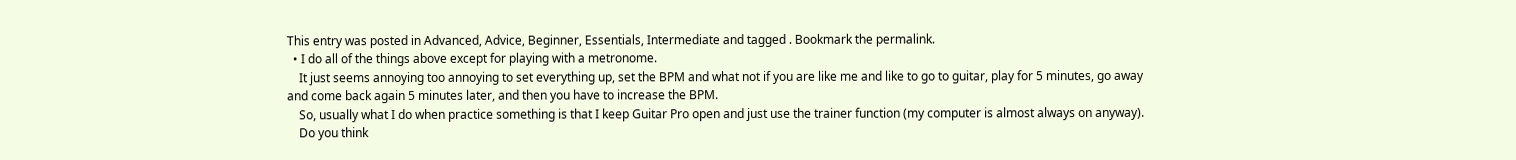This entry was posted in Advanced, Advice, Beginner, Essentials, Intermediate and tagged . Bookmark the permalink.
  • I do all of the things above except for playing with a metronome.
    It just seems annoying too annoying to set everything up, set the BPM and what not if you are like me and like to go to guitar, play for 5 minutes, go away and come back again 5 minutes later, and then you have to increase the BPM.
    So, usually what I do when practice something is that I keep Guitar Pro open and just use the trainer function (my computer is almost always on anyway).
    Do you think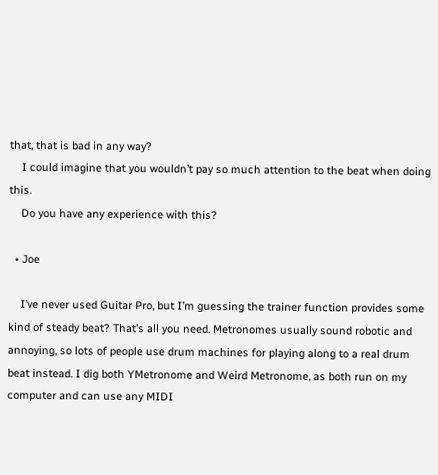that, that is bad in any way?
    I could imagine that you wouldn’t pay so much attention to the beat when doing this.
    Do you have any experience with this?

  • Joe

    I’ve never used Guitar Pro, but I’m guessing the trainer function provides some kind of steady beat? That’s all you need. Metronomes usually sound robotic and annoying, so lots of people use drum machines for playing along to a real drum beat instead. I dig both YMetronome and Weird Metronome, as both run on my computer and can use any MIDI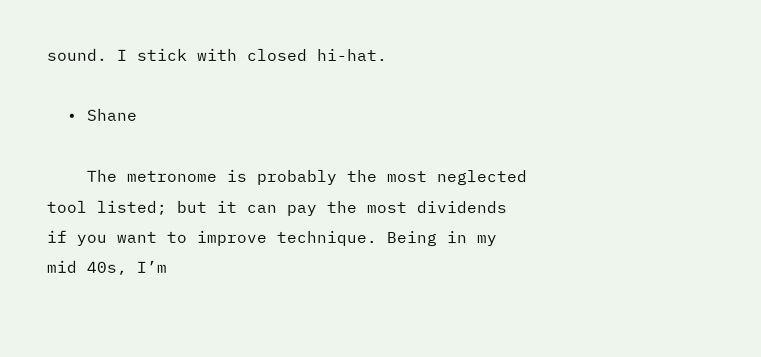sound. I stick with closed hi-hat.

  • Shane

    The metronome is probably the most neglected tool listed; but it can pay the most dividends if you want to improve technique. Being in my mid 40s, I’m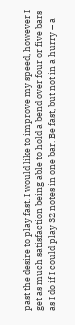past the desire to play fast. I would like to improve my speed, however I get as much satisfaction being able to hold a bend over four or five bars as I do if I could play 32 notes in one bar. Be fast, but not in a hurry – a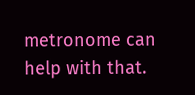metronome can help with that.